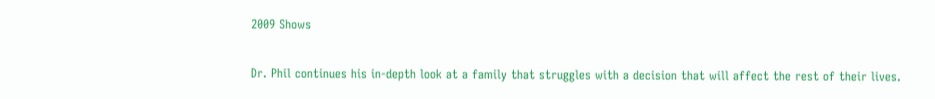2009 Shows

Dr. Phil continues his in-depth look at a family that struggles with a decision that will affect the rest of their lives.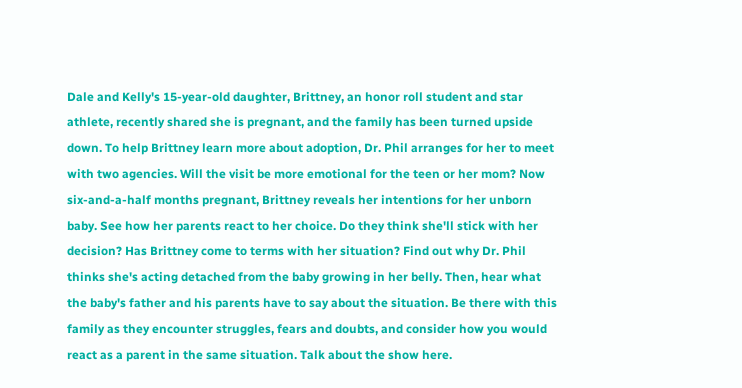Dale and Kelly's 15-year-old daughter, Brittney, an honor roll student and star athlete, recently shared she is pregnant, and the family has been turned upside down. To help Brittney learn more about adoption, Dr. Phil arranges for her to meet with two agencies. Will the visit be more emotional for the teen or her mom? Now six-and-a-half months pregnant, Brittney reveals her intentions for her unborn baby. See how her parents react to her choice. Do they think she'll stick with her decision? Has Brittney come to terms with her situation? Find out why Dr. Phil thinks she's acting detached from the baby growing in her belly. Then, hear what the baby's father and his parents have to say about the situation. Be there with this family as they encounter struggles, fears and doubts, and consider how you would react as a parent in the same situation. Talk about the show here.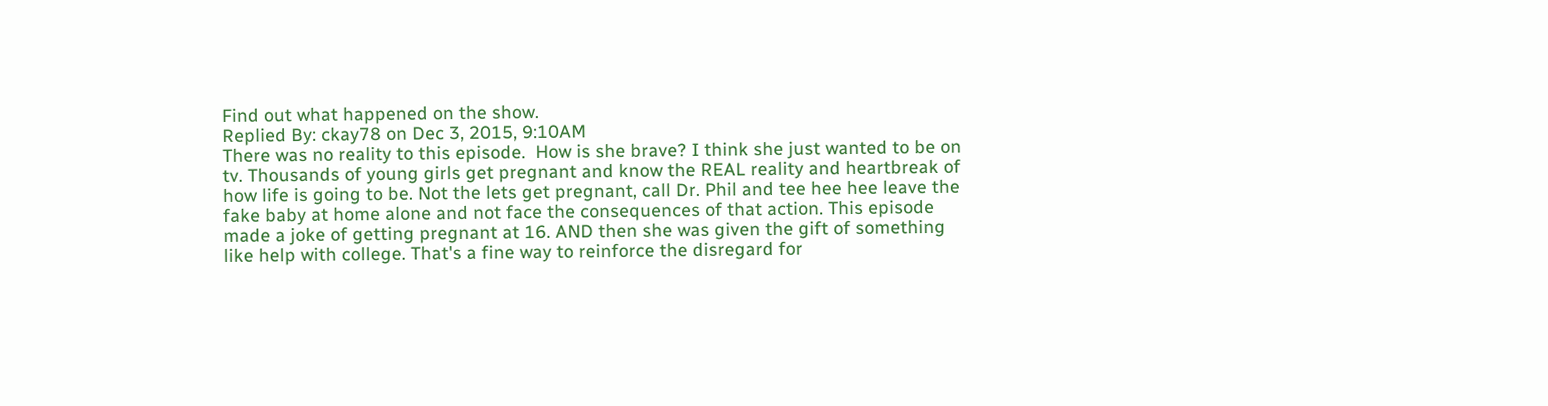Find out what happened on the show.
Replied By: ckay78 on Dec 3, 2015, 9:10AM
There was no reality to this episode.  How is she brave? I think she just wanted to be on tv. Thousands of young girls get pregnant and know the REAL reality and heartbreak of how life is going to be. Not the lets get pregnant, call Dr. Phil and tee hee hee leave the fake baby at home alone and not face the consequences of that action. This episode made a joke of getting pregnant at 16. AND then she was given the gift of something like help with college. That's a fine way to reinforce the disregard for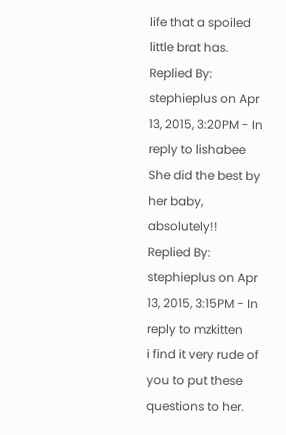life that a spoiled little brat has.
Replied By: stephieplus on Apr 13, 2015, 3:20PM - In reply to lishabee
She did the best by her baby, absolutely!!
Replied By: stephieplus on Apr 13, 2015, 3:15PM - In reply to mzkitten
i find it very rude of you to put these questions to her.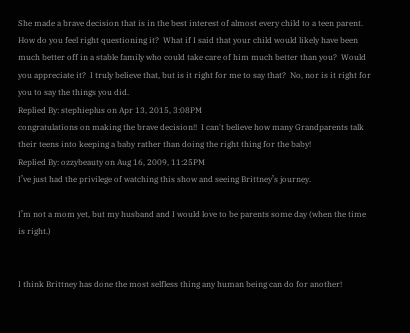She made a brave decision that is in the best interest of almost every child to a teen parent.  How do you feel right questioning it?  What if I said that your child would likely have been much better off in a stable family who could take care of him much better than you?  Would you appreciate it?  I truly believe that, but is it right for me to say that?  No, nor is it right for you to say the things you did.
Replied By: stephieplus on Apr 13, 2015, 3:08PM
congratulations on making the brave decision!!  I can't believe how many Grandparents talk their teens into keeping a baby rather than doing the right thing for the baby!
Replied By: ozzybeauty on Aug 16, 2009, 11:25PM
I’ve just had the privilege of watching this show and seeing Brittney’s journey.

I’m not a mom yet, but my husband and I would love to be parents some day (when the time is right.)


I think Brittney has done the most selfless thing any human being can do for another!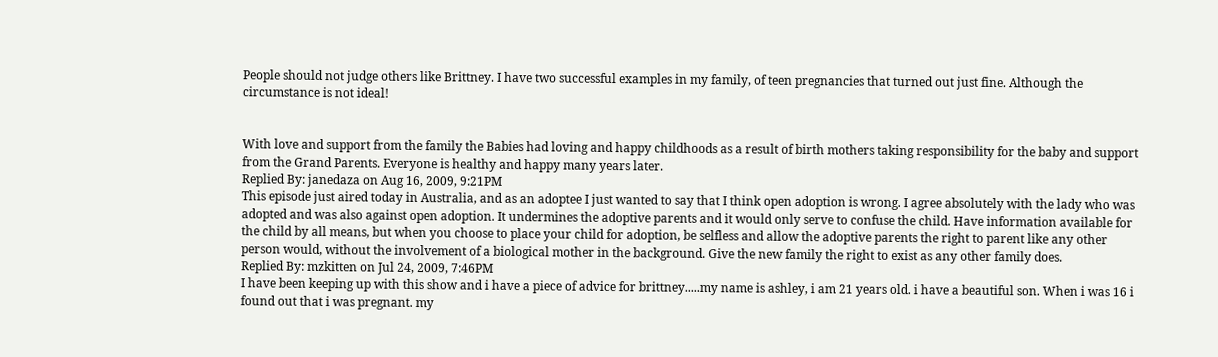People should not judge others like Brittney. I have two successful examples in my family, of teen pregnancies that turned out just fine. Although the circumstance is not ideal!


With love and support from the family the Babies had loving and happy childhoods as a result of birth mothers taking responsibility for the baby and support from the Grand Parents. Everyone is healthy and happy many years later.
Replied By: janedaza on Aug 16, 2009, 9:21PM
This episode just aired today in Australia, and as an adoptee I just wanted to say that I think open adoption is wrong. I agree absolutely with the lady who was adopted and was also against open adoption. It undermines the adoptive parents and it would only serve to confuse the child. Have information available for the child by all means, but when you choose to place your child for adoption, be selfless and allow the adoptive parents the right to parent like any other person would, without the involvement of a biological mother in the background. Give the new family the right to exist as any other family does.
Replied By: mzkitten on Jul 24, 2009, 7:46PM
I have been keeping up with this show and i have a piece of advice for brittney.....my name is ashley, i am 21 years old. i have a beautiful son. When i was 16 i found out that i was pregnant. my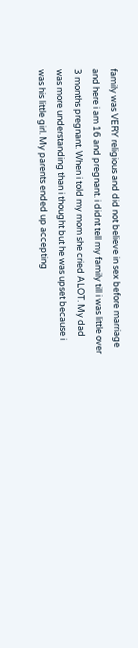family was VERY religious and did not believe in sex before marriage and here i am 16 and pregnant. i didnt tell my family till i was little over 3 months pregnant. When i told my mom she cried ALOT. My dad was more understanding than i thought but he was upset because i was his little girl. My parents ended up accepting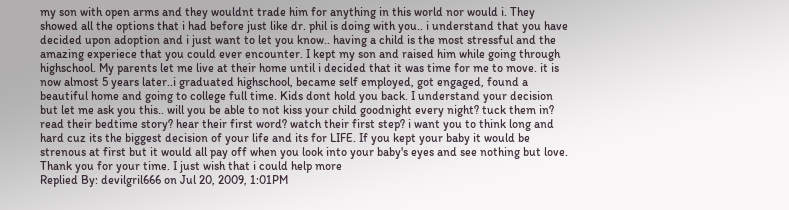my son with open arms and they wouldnt trade him for anything in this world nor would i. They showed all the options that i had before just like dr. phil is doing with you.. i understand that you have decided upon adoption and i just want to let you know.. having a child is the most stressful and the amazing experiece that you could ever encounter. I kept my son and raised him while going through highschool. My parents let me live at their home until i decided that it was time for me to move. it is now almost 5 years later..i graduated highschool, became self employed, got engaged, found a beautiful home and going to college full time. Kids dont hold you back. I understand your decision but let me ask you this.. will you be able to not kiss your child goodnight every night? tuck them in? read their bedtime story? hear their first word? watch their first step? i want you to think long and hard cuz its the biggest decision of your life and its for LIFE. If you kept your baby it would be strenous at first but it would all pay off when you look into your baby's eyes and see nothing but love. Thank you for your time. I just wish that i could help more
Replied By: devilgril666 on Jul 20, 2009, 1:01PM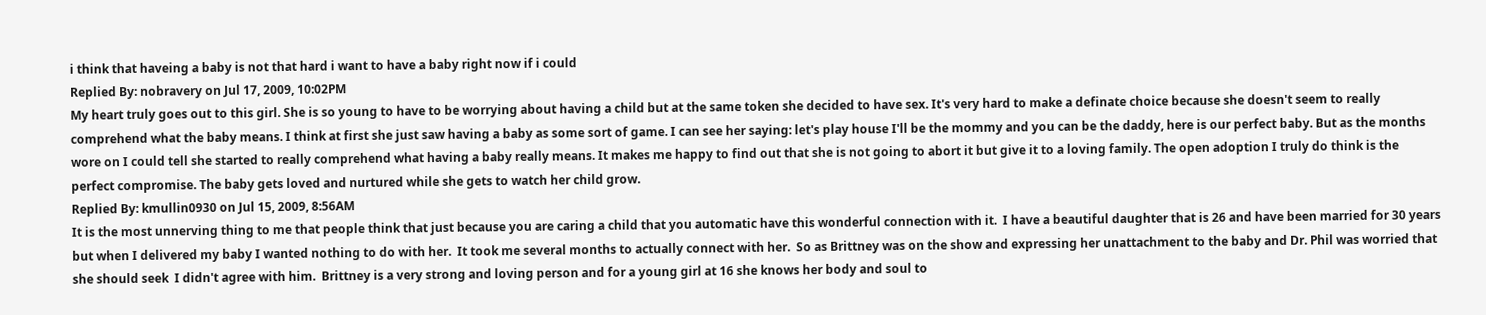i think that haveing a baby is not that hard i want to have a baby right now if i could
Replied By: nobravery on Jul 17, 2009, 10:02PM
My heart truly goes out to this girl. She is so young to have to be worrying about having a child but at the same token she decided to have sex. It's very hard to make a definate choice because she doesn't seem to really comprehend what the baby means. I think at first she just saw having a baby as some sort of game. I can see her saying: let's play house I'll be the mommy and you can be the daddy, here is our perfect baby. But as the months wore on I could tell she started to really comprehend what having a baby really means. It makes me happy to find out that she is not going to abort it but give it to a loving family. The open adoption I truly do think is the perfect compromise. The baby gets loved and nurtured while she gets to watch her child grow.
Replied By: kmullin0930 on Jul 15, 2009, 8:56AM
It is the most unnerving thing to me that people think that just because you are caring a child that you automatic have this wonderful connection with it.  I have a beautiful daughter that is 26 and have been married for 30 years but when I delivered my baby I wanted nothing to do with her.  It took me several months to actually connect with her.  So as Brittney was on the show and expressing her unattachment to the baby and Dr. Phil was worried that she should seek  I didn't agree with him.  Brittney is a very strong and loving person and for a young girl at 16 she knows her body and soul to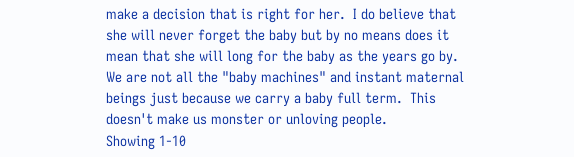make a decision that is right for her.  I do believe that she will never forget the baby but by no means does it mean that she will long for the baby as the years go by.  We are not all the "baby machines" and instant maternal beings just because we carry a baby full term.  This doesn't make us monster or unloving people.
Showing 1-10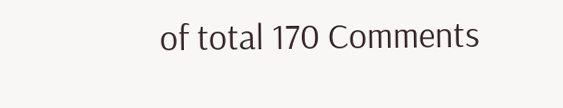of total 170 Comments